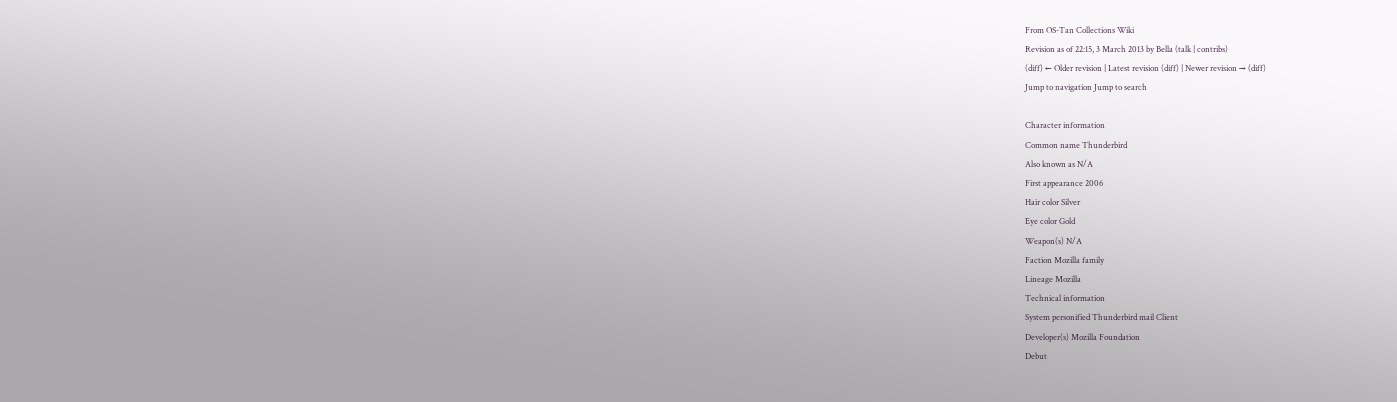From OS-Tan Collections Wiki
Revision as of 22:15, 3 March 2013 by Bella (talk | contribs)
(diff) ← Older revision | Latest revision (diff) | Newer revision → (diff)
Jump to navigation Jump to search

Character information
Common name Thunderbird
Also known as N/A
First appearance 2006
Hair color Silver
Eye color Gold
Weapon(s) N/A
Faction Mozilla family
Lineage Mozilla
Technical information
System personified Thunderbird mail Client
Developer(s) Mozilla Foundation
Debut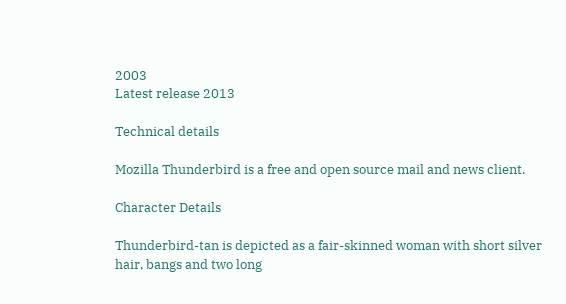2003
Latest release 2013

Technical details

Mozilla Thunderbird is a free and open source mail and news client.

Character Details

Thunderbird-tan is depicted as a fair-skinned woman with short silver hair, bangs and two long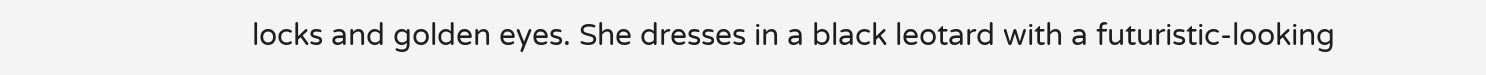locks and golden eyes. She dresses in a black leotard with a futuristic-looking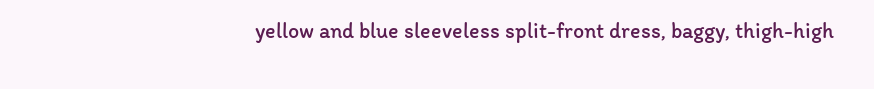yellow and blue sleeveless split-front dress, baggy, thigh-high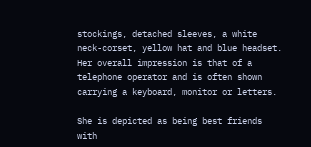stockings, detached sleeves, a white neck-corset, yellow hat and blue headset. Her overall impression is that of a telephone operator and is often shown carrying a keyboard, monitor or letters.

She is depicted as being best friends with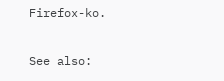Firefox-ko.

See also: